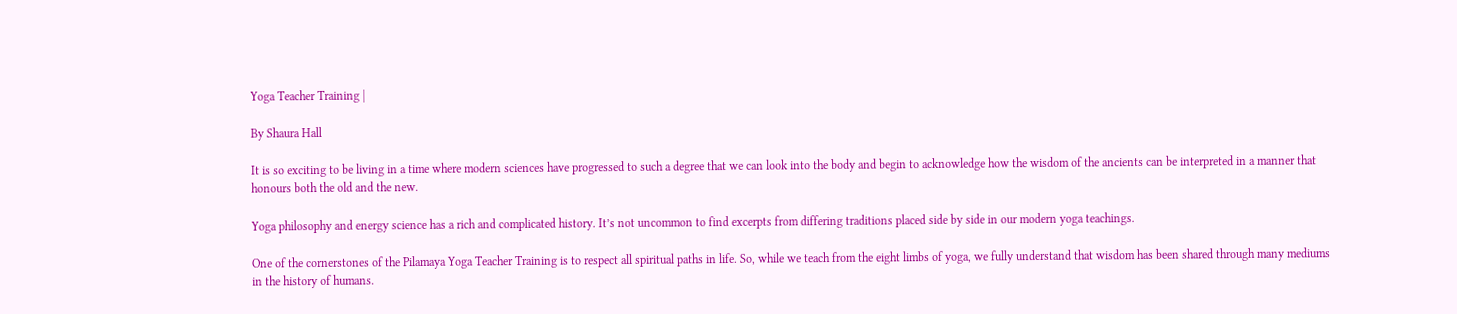Yoga Teacher Training |

By Shaura Hall

It is so exciting to be living in a time where modern sciences have progressed to such a degree that we can look into the body and begin to acknowledge how the wisdom of the ancients can be interpreted in a manner that honours both the old and the new.

Yoga philosophy and energy science has a rich and complicated history. It’s not uncommon to find excerpts from differing traditions placed side by side in our modern yoga teachings.

One of the cornerstones of the Pilamaya Yoga Teacher Training is to respect all spiritual paths in life. So, while we teach from the eight limbs of yoga, we fully understand that wisdom has been shared through many mediums in the history of humans.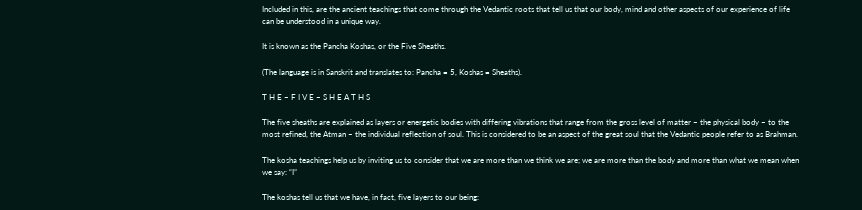Included in this, are the ancient teachings that come through the Vedantic roots that tell us that our body, mind and other aspects of our experience of life can be understood in a unique way.

It is known as the Pancha Koshas, or the Five Sheaths.

(The language is in Sanskrit and translates to: Pancha = 5, Koshas = Sheaths).

T H E – F I V E – S H E A T H S

The five sheaths are explained as layers or energetic bodies with differing vibrations that range from the gross level of matter – the physical body – to the most refined, the Atman – the individual reflection of soul. This is considered to be an aspect of the great soul that the Vedantic people refer to as Brahman.

The kosha teachings help us by inviting us to consider that we are more than we think we are; we are more than the body and more than what we mean when we say: “I”

The koshas tell us that we have, in fact, five layers to our being: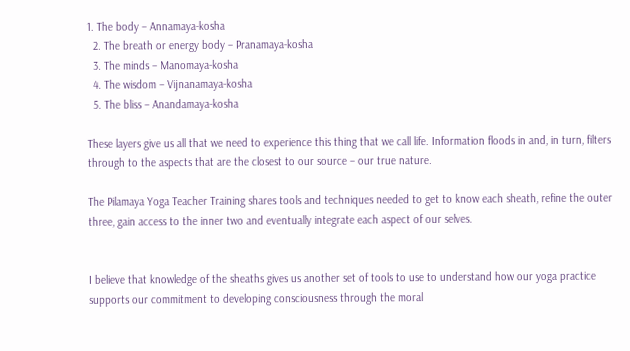1. The body – Annamaya-kosha
  2. The breath or energy body – Pranamaya-kosha
  3. The minds – Manomaya-kosha
  4. The wisdom – Vijnanamaya-kosha
  5. The bliss – Anandamaya-kosha

These layers give us all that we need to experience this thing that we call life. Information floods in and, in turn, filters through to the aspects that are the closest to our source – our true nature.

The Pilamaya Yoga Teacher Training shares tools and techniques needed to get to know each sheath, refine the outer three, gain access to the inner two and eventually integrate each aspect of our selves.


I believe that knowledge of the sheaths gives us another set of tools to use to understand how our yoga practice supports our commitment to developing consciousness through the moral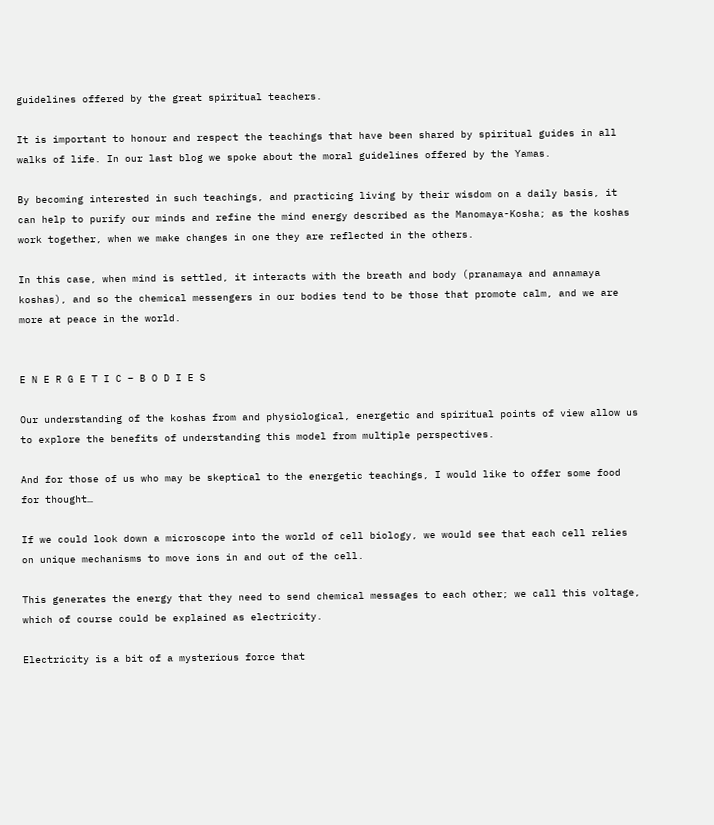guidelines offered by the great spiritual teachers.

It is important to honour and respect the teachings that have been shared by spiritual guides in all walks of life. In our last blog we spoke about the moral guidelines offered by the Yamas.

By becoming interested in such teachings, and practicing living by their wisdom on a daily basis, it can help to purify our minds and refine the mind energy described as the Manomaya-Kosha; as the koshas work together, when we make changes in one they are reflected in the others.

In this case, when mind is settled, it interacts with the breath and body (pranamaya and annamaya koshas), and so the chemical messengers in our bodies tend to be those that promote calm, and we are more at peace in the world.


E N E R G E T I C – B O D I E S

Our understanding of the koshas from and physiological, energetic and spiritual points of view allow us to explore the benefits of understanding this model from multiple perspectives.

And for those of us who may be skeptical to the energetic teachings, I would like to offer some food for thought…

If we could look down a microscope into the world of cell biology, we would see that each cell relies on unique mechanisms to move ions in and out of the cell.

This generates the energy that they need to send chemical messages to each other; we call this voltage, which of course could be explained as electricity.

Electricity is a bit of a mysterious force that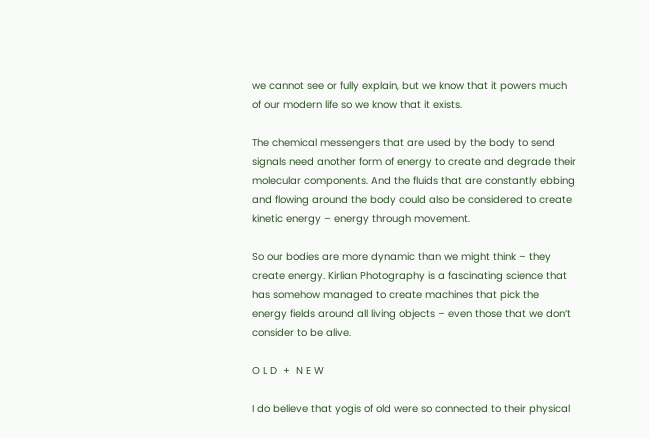we cannot see or fully explain, but we know that it powers much of our modern life so we know that it exists.

The chemical messengers that are used by the body to send signals need another form of energy to create and degrade their molecular components. And the fluids that are constantly ebbing and flowing around the body could also be considered to create kinetic energy – energy through movement.

So our bodies are more dynamic than we might think – they create energy. Kirlian Photography is a fascinating science that has somehow managed to create machines that pick the energy fields around all living objects – even those that we don’t consider to be alive.

O L D  +  N E W

I do believe that yogis of old were so connected to their physical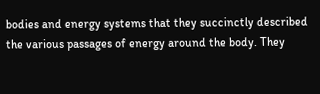bodies and energy systems that they succinctly described the various passages of energy around the body. They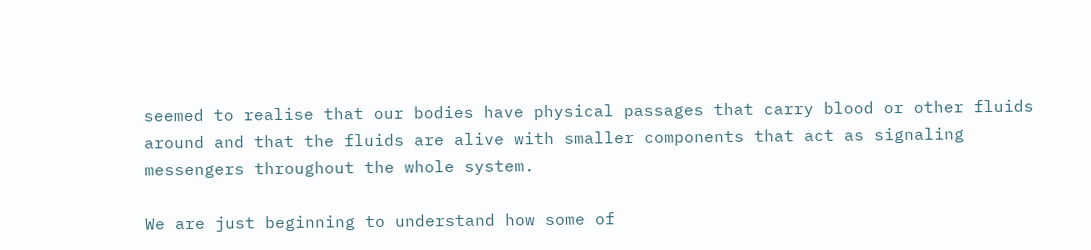seemed to realise that our bodies have physical passages that carry blood or other fluids around and that the fluids are alive with smaller components that act as signaling messengers throughout the whole system.

We are just beginning to understand how some of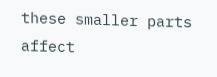these smaller parts affect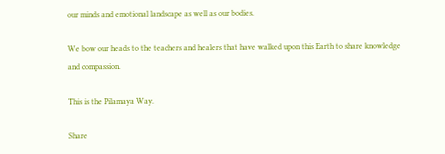our minds and emotional landscape as well as our bodies.

We bow our heads to the teachers and healers that have walked upon this Earth to share knowledge and compassion.

This is the Pilamaya Way.

Share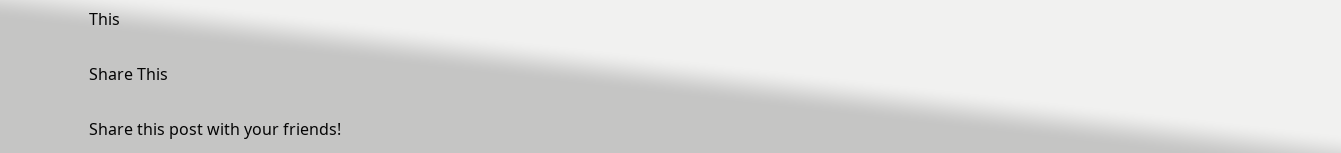This

Share This

Share this post with your friends!